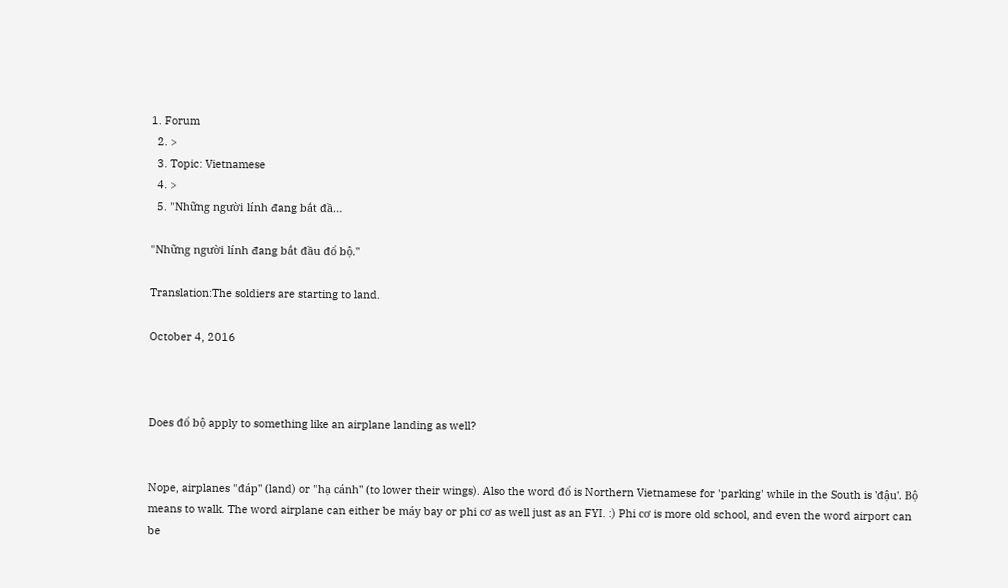1. Forum
  2. >
  3. Topic: Vietnamese
  4. >
  5. "Những người lính đang bắt đầ…

"Những người lính đang bắt đầu đổ bộ."

Translation:The soldiers are starting to land.

October 4, 2016



Does đổ bộ apply to something like an airplane landing as well?


Nope, airplanes "đáp" (land) or "hạ cánh" (to lower their wings). Also the word đổ is Northern Vietnamese for 'parking' while in the South is 'đậu'. Bộ means to walk. The word airplane can either be máy bay or phi cơ as well just as an FYI. :) Phi cơ is more old school, and even the word airport can be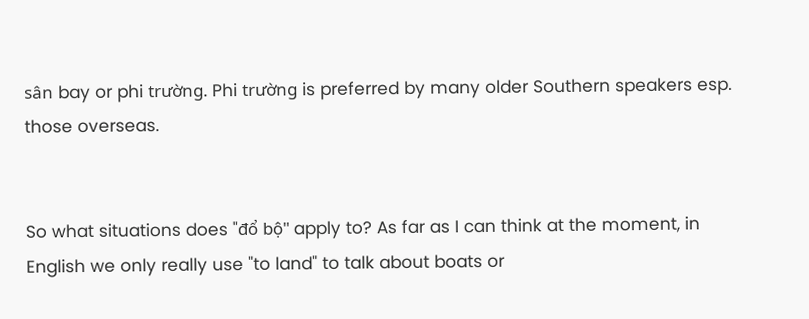sân bay or phi trường. Phi trường is preferred by many older Southern speakers esp. those overseas.


So what situations does "đổ bộ" apply to? As far as I can think at the moment, in English we only really use "to land" to talk about boats or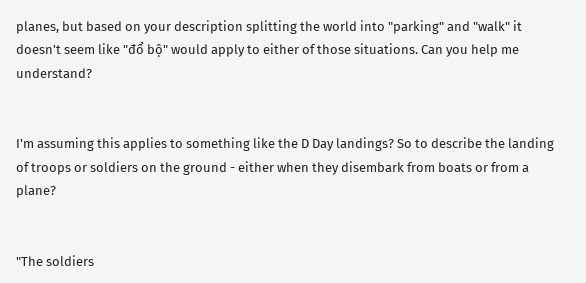planes, but based on your description splitting the world into "parking" and "walk" it doesn't seem like "đổ bộ" would apply to either of those situations. Can you help me understand?


I'm assuming this applies to something like the D Day landings? So to describe the landing of troops or soldiers on the ground - either when they disembark from boats or from a plane?


"The soldiers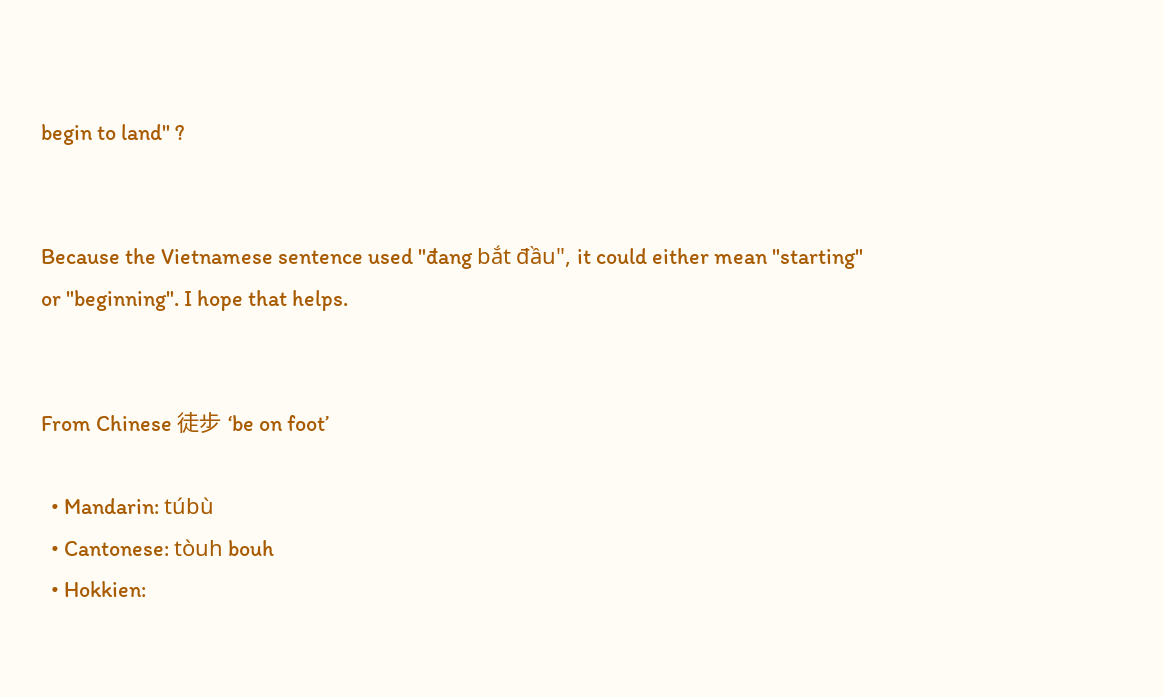begin to land" ?


Because the Vietnamese sentence used "đang bắt đầu", it could either mean "starting" or "beginning". I hope that helps.


From Chinese 徒步 ‘be on foot’

  • Mandarin: túbù
  • Cantonese: tòuh bouh
  • Hokkien: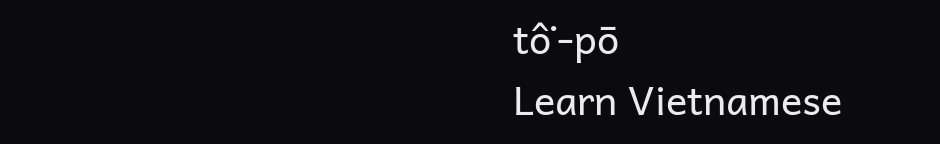tô͘-pō
Learn Vietnamese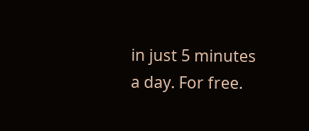in just 5 minutes a day. For free.